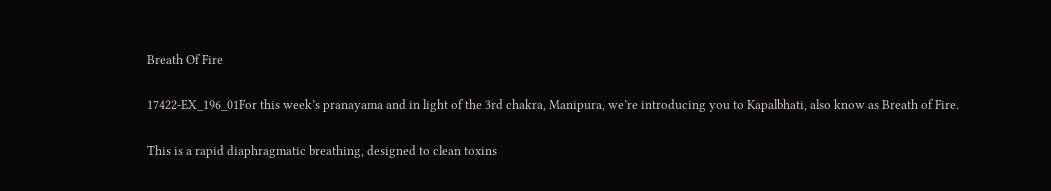Breath Of Fire

17422-EX_196_01For this week’s pranayama and in light of the 3rd chakra, Manipura, we’re introducing you to Kapalbhati, also know as Breath of Fire.

This is a rapid diaphragmatic breathing, designed to clean toxins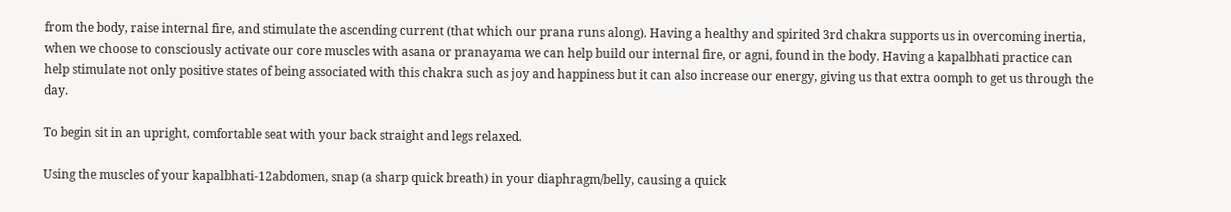from the body, raise internal fire, and stimulate the ascending current (that which our prana runs along). Having a healthy and spirited 3rd chakra supports us in overcoming inertia, when we choose to consciously activate our core muscles with asana or pranayama we can help build our internal fire, or agni, found in the body. Having a kapalbhati practice can help stimulate not only positive states of being associated with this chakra such as joy and happiness but it can also increase our energy, giving us that extra oomph to get us through the day.

To begin sit in an upright, comfortable seat with your back straight and legs relaxed.

Using the muscles of your kapalbhati-12abdomen, snap (a sharp quick breath) in your diaphragm/belly, causing a quick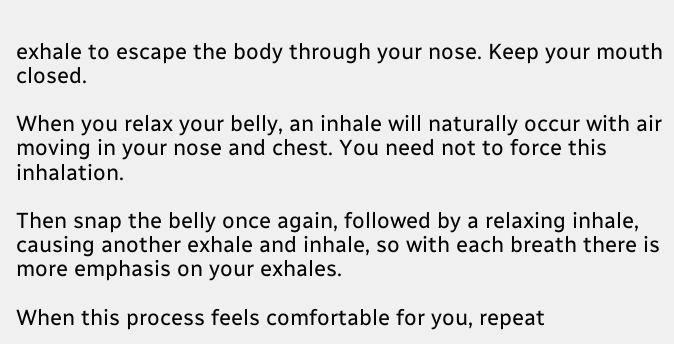exhale to escape the body through your nose. Keep your mouth closed.

When you relax your belly, an inhale will naturally occur with air moving in your nose and chest. You need not to force this inhalation.

Then snap the belly once again, followed by a relaxing inhale, causing another exhale and inhale, so with each breath there is more emphasis on your exhales.

When this process feels comfortable for you, repeat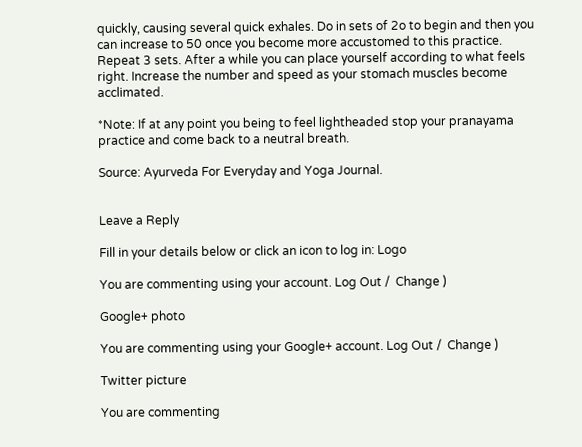quickly, causing several quick exhales. Do in sets of 2o to begin and then you can increase to 50 once you become more accustomed to this practice. Repeat 3 sets. After a while you can place yourself according to what feels right. Increase the number and speed as your stomach muscles become acclimated.

*Note: If at any point you being to feel lightheaded stop your pranayama practice and come back to a neutral breath.

Source: Ayurveda For Everyday and Yoga Journal.


Leave a Reply

Fill in your details below or click an icon to log in: Logo

You are commenting using your account. Log Out /  Change )

Google+ photo

You are commenting using your Google+ account. Log Out /  Change )

Twitter picture

You are commenting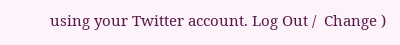using your Twitter account. Log Out /  Change )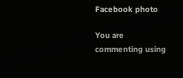Facebook photo

You are commenting using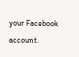your Facebook account.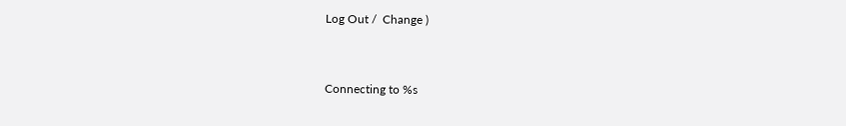Log Out /  Change )


Connecting to %s